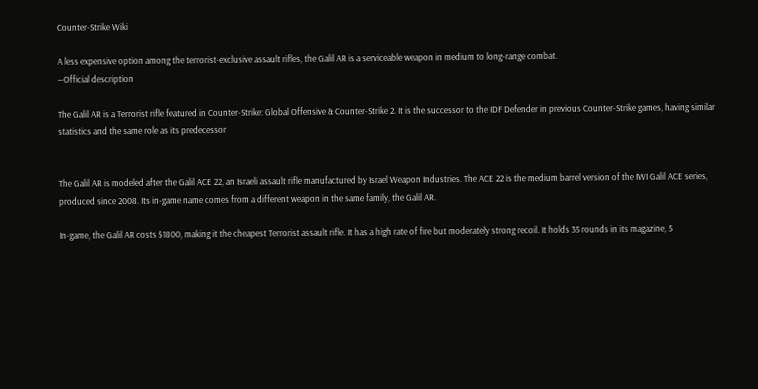Counter-Strike Wiki

A less expensive option among the terrorist-exclusive assault rifles, the Galil AR is a serviceable weapon in medium to long-range combat.
―Official description

The Galil AR is a Terrorist rifle featured in Counter-Strike: Global Offensive & Counter-Strike 2. It is the successor to the IDF Defender in previous Counter-Strike games, having similar statistics and the same role as its predecessor


The Galil AR is modeled after the Galil ACE 22, an Israeli assault rifle manufactured by Israel Weapon Industries. The ACE 22 is the medium barrel version of the IWI Galil ACE series, produced since 2008. Its in-game name comes from a different weapon in the same family, the Galil AR.

In-game, the Galil AR costs $1800, making it the cheapest Terrorist assault rifle. It has a high rate of fire but moderately strong recoil. It holds 35 rounds in its magazine, 5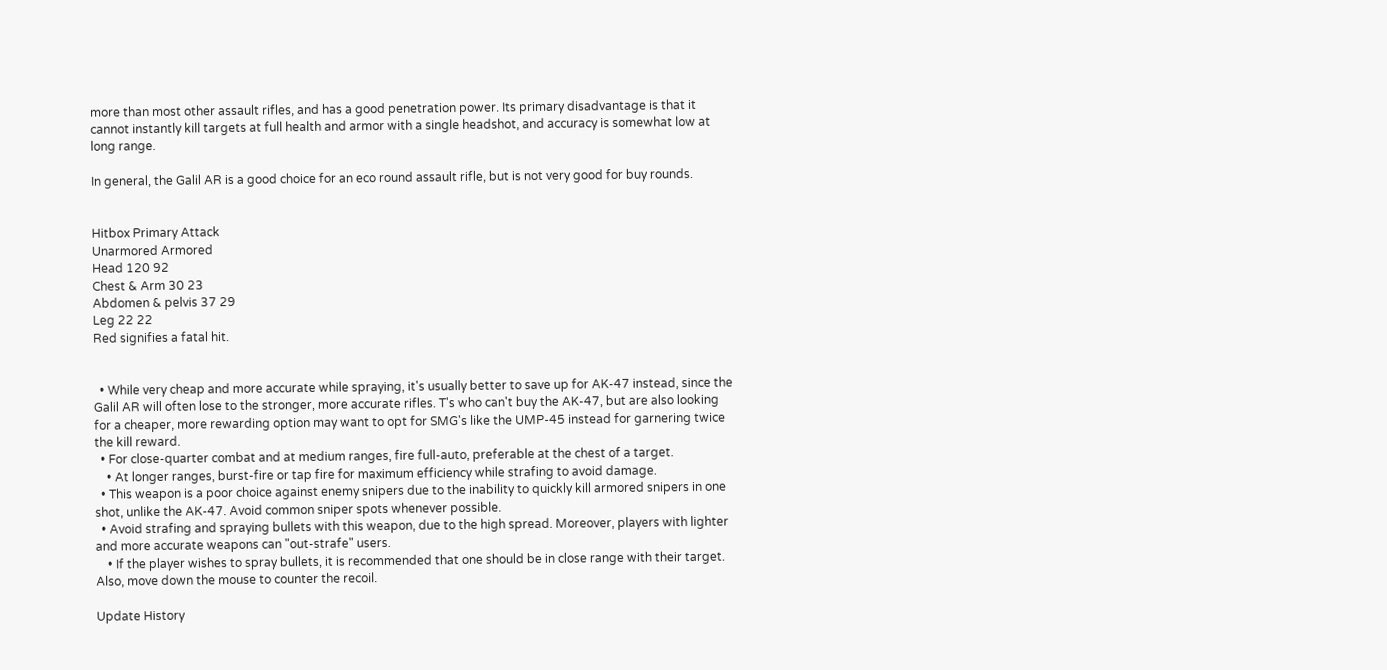more than most other assault rifles, and has a good penetration power. Its primary disadvantage is that it cannot instantly kill targets at full health and armor with a single headshot, and accuracy is somewhat low at long range.

In general, the Galil AR is a good choice for an eco round assault rifle, but is not very good for buy rounds.


Hitbox Primary Attack
Unarmored Armored
Head 120 92
Chest & Arm 30 23
Abdomen & pelvis 37 29
Leg 22 22
Red signifies a fatal hit.


  • While very cheap and more accurate while spraying, it's usually better to save up for AK-47 instead, since the Galil AR will often lose to the stronger, more accurate rifles. T's who can't buy the AK-47, but are also looking for a cheaper, more rewarding option may want to opt for SMG's like the UMP-45 instead for garnering twice the kill reward.
  • For close-quarter combat and at medium ranges, fire full-auto, preferable at the chest of a target.
    • At longer ranges, burst-fire or tap fire for maximum efficiency while strafing to avoid damage.
  • This weapon is a poor choice against enemy snipers due to the inability to quickly kill armored snipers in one shot, unlike the AK-47. Avoid common sniper spots whenever possible.
  • Avoid strafing and spraying bullets with this weapon, due to the high spread. Moreover, players with lighter and more accurate weapons can "out-strafe" users.
    • If the player wishes to spray bullets, it is recommended that one should be in close range with their target. Also, move down the mouse to counter the recoil.

Update History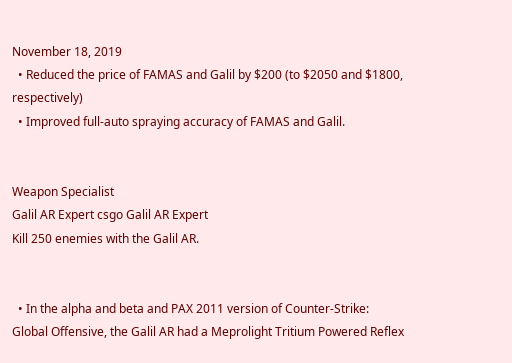November 18, 2019
  • Reduced the price of FAMAS and Galil by $200 (to $2050 and $1800, respectively)
  • Improved full-auto spraying accuracy of FAMAS and Galil.


Weapon Specialist
Galil AR Expert csgo Galil AR Expert
Kill 250 enemies with the Galil AR.


  • In the alpha and beta and PAX 2011 version of Counter-Strike: Global Offensive, the Galil AR had a Meprolight Tritium Powered Reflex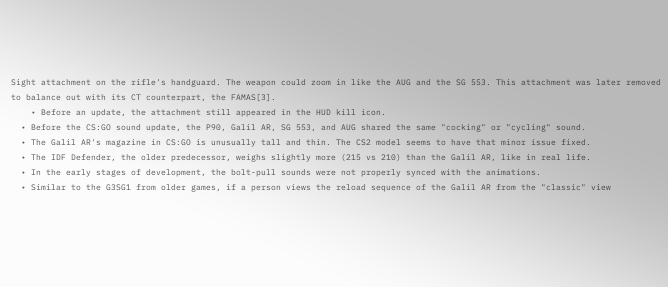Sight attachment on the rifle's handguard. The weapon could zoom in like the AUG and the SG 553. This attachment was later removed to balance out with its CT counterpart, the FAMAS[3].
    • Before an update, the attachment still appeared in the HUD kill icon.
  • Before the CS:GO sound update, the P90, Galil AR, SG 553, and AUG shared the same "cocking" or "cycling" sound.
  • The Galil AR's magazine in CS:GO is unusually tall and thin. The CS2 model seems to have that minor issue fixed.
  • The IDF Defender, the older predecessor, weighs slightly more (215 vs 210) than the Galil AR, like in real life.
  • In the early stages of development, the bolt-pull sounds were not properly synced with the animations.
  • Similar to the G3SG1 from older games, if a person views the reload sequence of the Galil AR from the "classic" view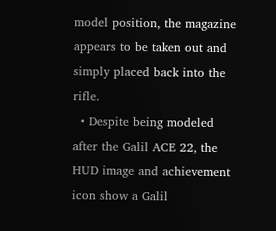model position, the magazine appears to be taken out and simply placed back into the rifle.
  • Despite being modeled after the Galil ACE 22, the HUD image and achievement icon show a Galil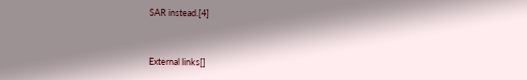SAR instead.[4]


External links[]